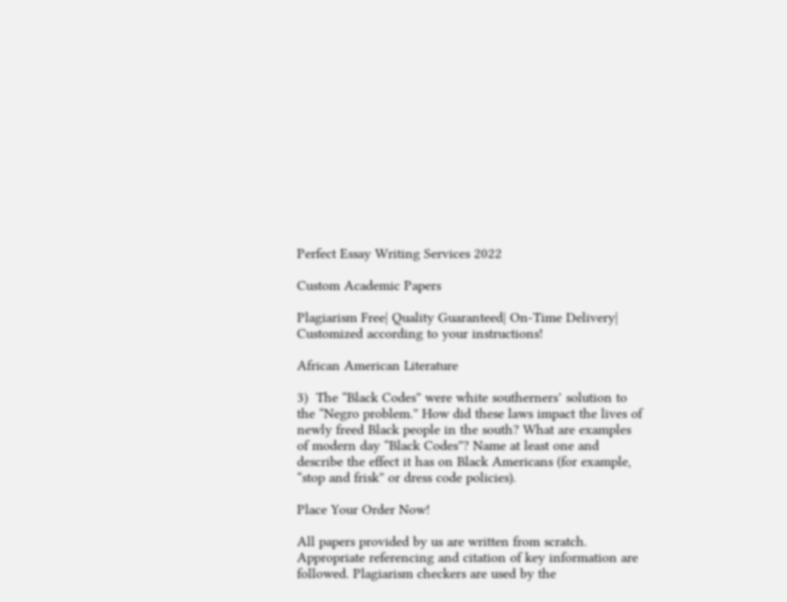Perfect Essay Writing Services 2022

Custom Academic Papers

Plagiarism Free| Quality Guaranteed| On-Time Delivery| Customized according to your instructions!

African American Literature

3)  The “Black Codes” were white southerners’ solution to the “Negro problem.” How did these laws impact the lives of newly freed Black people in the south? What are examples of modern day “Black Codes”? Name at least one and describe the effect it has on Black Americans (for example, “stop and frisk” or dress code policies).

Place Your Order Now!

All papers provided by us are written from scratch. Appropriate referencing and citation of key information are followed. Plagiarism checkers are used by the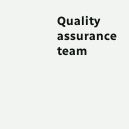Quality assurance team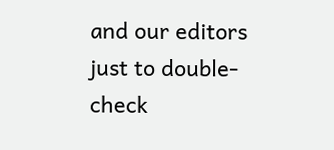and our editors just to double-check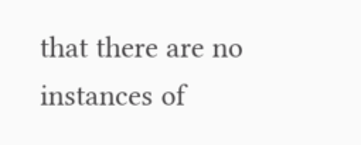that there are no instances of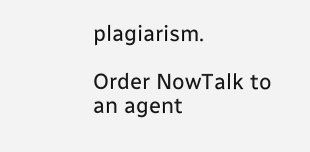plagiarism.

Order NowTalk to an agent